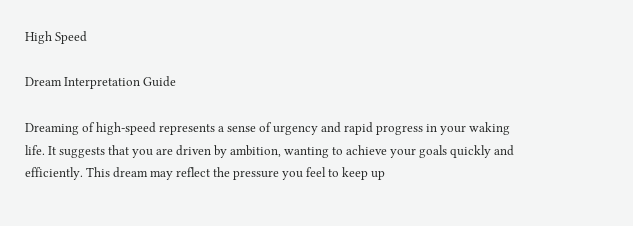High Speed

Dream Interpretation Guide

Dreaming of high-speed represents a sense of urgency and rapid progress in your waking life. It suggests that you are driven by ambition, wanting to achieve your goals quickly and efficiently. This dream may reflect the pressure you feel to keep up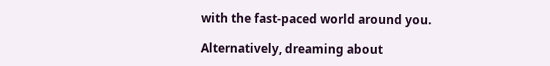with the fast-paced world around you.

Alternatively, dreaming about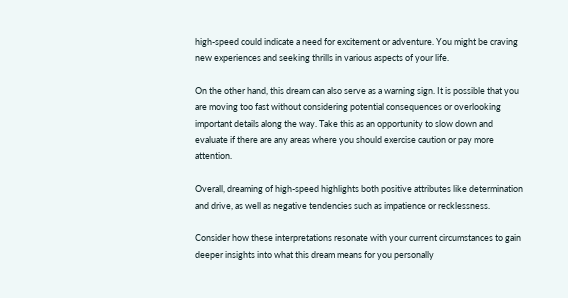high-speed could indicate a need for excitement or adventure. You might be craving new experiences and seeking thrills in various aspects of your life.

On the other hand, this dream can also serve as a warning sign. It is possible that you are moving too fast without considering potential consequences or overlooking important details along the way. Take this as an opportunity to slow down and evaluate if there are any areas where you should exercise caution or pay more attention.

Overall, dreaming of high-speed highlights both positive attributes like determination and drive, as well as negative tendencies such as impatience or recklessness.

Consider how these interpretations resonate with your current circumstances to gain deeper insights into what this dream means for you personally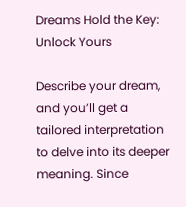Dreams Hold the Key: Unlock Yours

Describe your dream, and you’ll get a tailored interpretation to delve into its deeper meaning. Since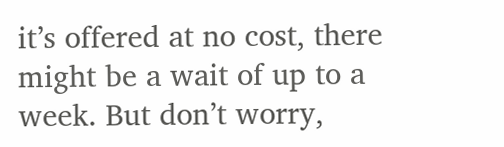it’s offered at no cost, there might be a wait of up to a week. But don’t worry,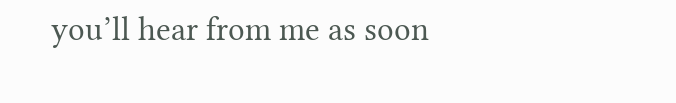you’ll hear from me as soon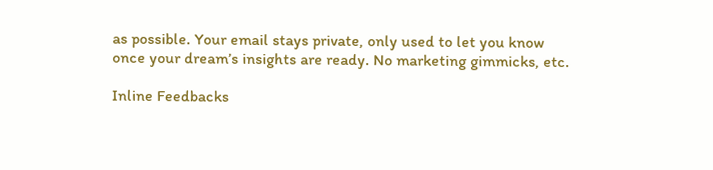as possible. Your email stays private, only used to let you know once your dream’s insights are ready. No marketing gimmicks, etc.

Inline Feedbacks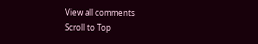View all comments
Scroll to Top